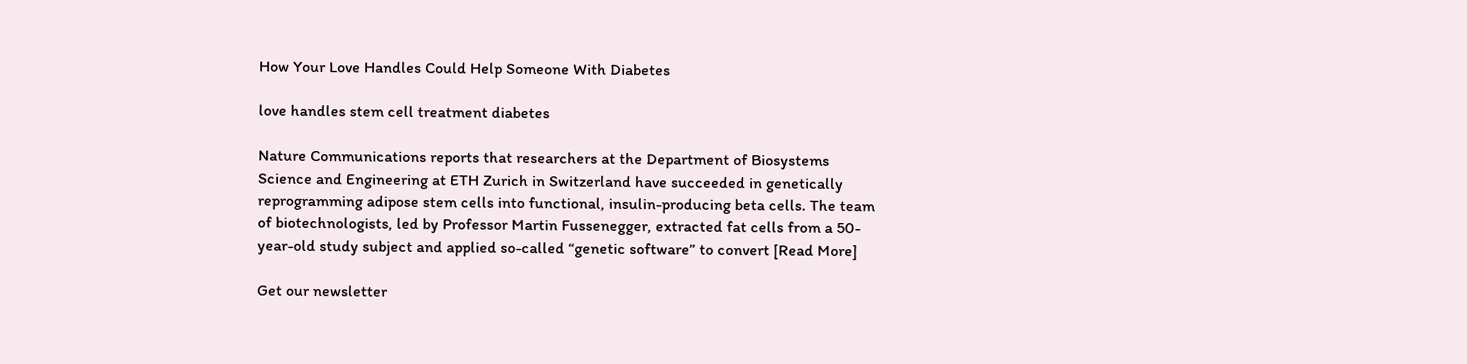How Your Love Handles Could Help Someone With Diabetes

love handles stem cell treatment diabetes

Nature Communications reports that researchers at the Department of Biosystems Science and Engineering at ETH Zurich in Switzerland have succeeded in genetically reprogramming adipose stem cells into functional, insulin-producing beta cells. The team of biotechnologists, led by Professor Martin Fussenegger, extracted fat cells from a 50-year-old study subject and applied so-called “genetic software” to convert [Read More]

Get our newsletter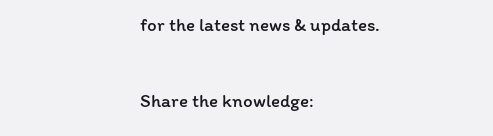for the latest news & updates.

Share the knowledge: